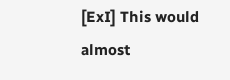[ExI] This would almost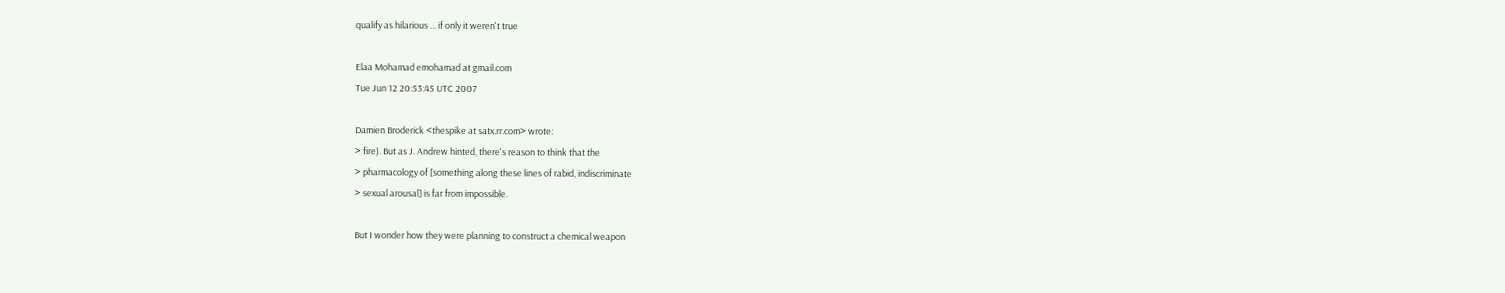qualify as hilarious ... if only it weren't true

Elaa Mohamad emohamad at gmail.com
Tue Jun 12 20:53:45 UTC 2007

Damien Broderick <thespike at satx.rr.com> wrote:
> fire). But as J. Andrew hinted, there's reason to think that the
> pharmacology of [something along these lines of rabid, indiscriminate
> sexual arousal] is far from impossible.

But I wonder how they were planning to construct a chemical weapon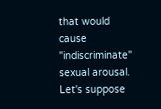that would cause "indiscriminate" sexual arousal. Let's suppose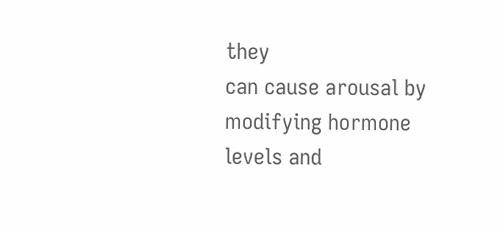they
can cause arousal by modifying hormone levels and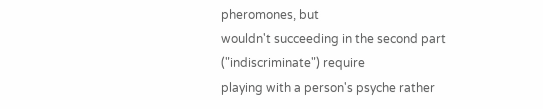pheromones, but
wouldn't succeeding in the second part ("indiscriminate") require
playing with a person's psyche rather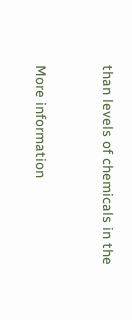than levels of chemicals in the


More information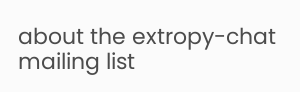about the extropy-chat mailing list